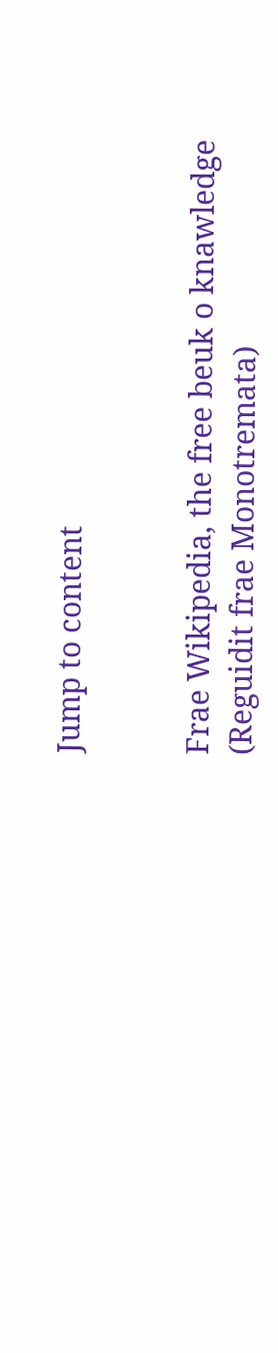Jump to content


Frae Wikipedia, the free beuk o knawledge
(Reguidit frae Monotremata)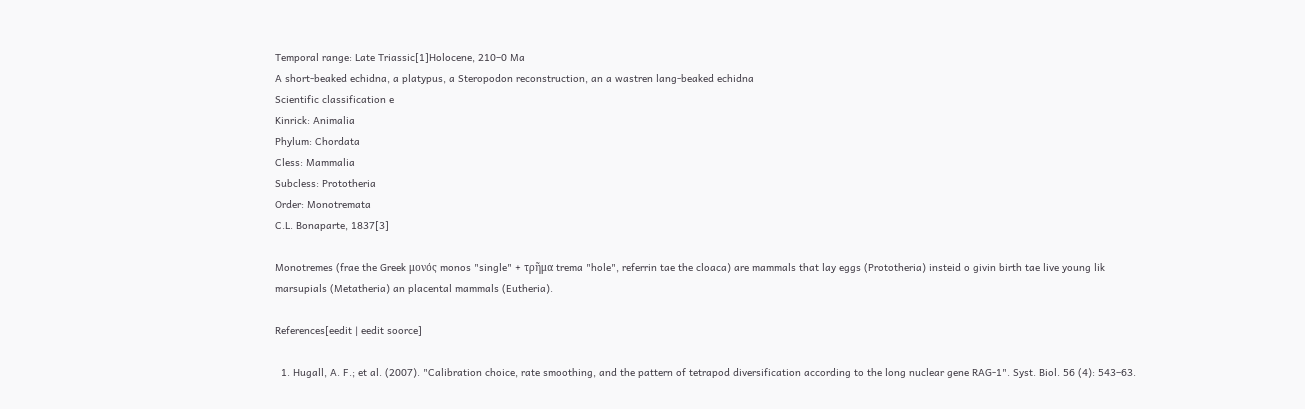Temporal range: Late Triassic[1]Holocene, 210–0 Ma
A short-beaked echidna, a platypus, a Steropodon reconstruction, an a wastren lang-beaked echidna
Scientific classification e
Kinrick: Animalia
Phylum: Chordata
Cless: Mammalia
Subcless: Prototheria
Order: Monotremata
C.L. Bonaparte, 1837[3]

Monotremes (frae the Greek μονός monos "single" + τρῆμα trema "hole", referrin tae the cloaca) are mammals that lay eggs (Prototheria) insteid o givin birth tae live young lik marsupials (Metatheria) an placental mammals (Eutheria).

References[eedit | eedit soorce]

  1. Hugall, A. F.; et al. (2007). "Calibration choice, rate smoothing, and the pattern of tetrapod diversification according to the long nuclear gene RAG-1". Syst. Biol. 56 (4): 543–63.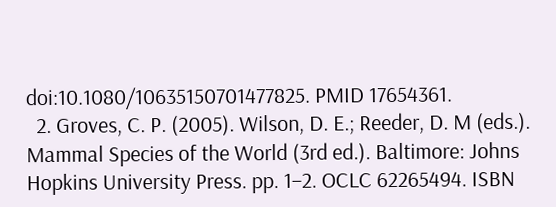doi:10.1080/10635150701477825. PMID 17654361.
  2. Groves, C. P. (2005). Wilson, D. E.; Reeder, D. M (eds.). Mammal Species of the World (3rd ed.). Baltimore: Johns Hopkins University Press. pp. 1–2. OCLC 62265494. ISBN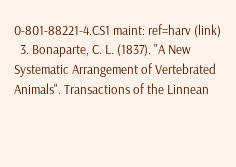0-801-88221-4.CS1 maint: ref=harv (link)
  3. Bonaparte, C. L. (1837). "A New Systematic Arrangement of Vertebrated Animals". Transactions of the Linnean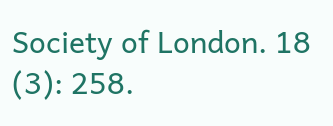Society of London. 18 (3): 258.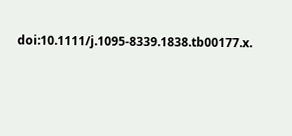doi:10.1111/j.1095-8339.1838.tb00177.x.